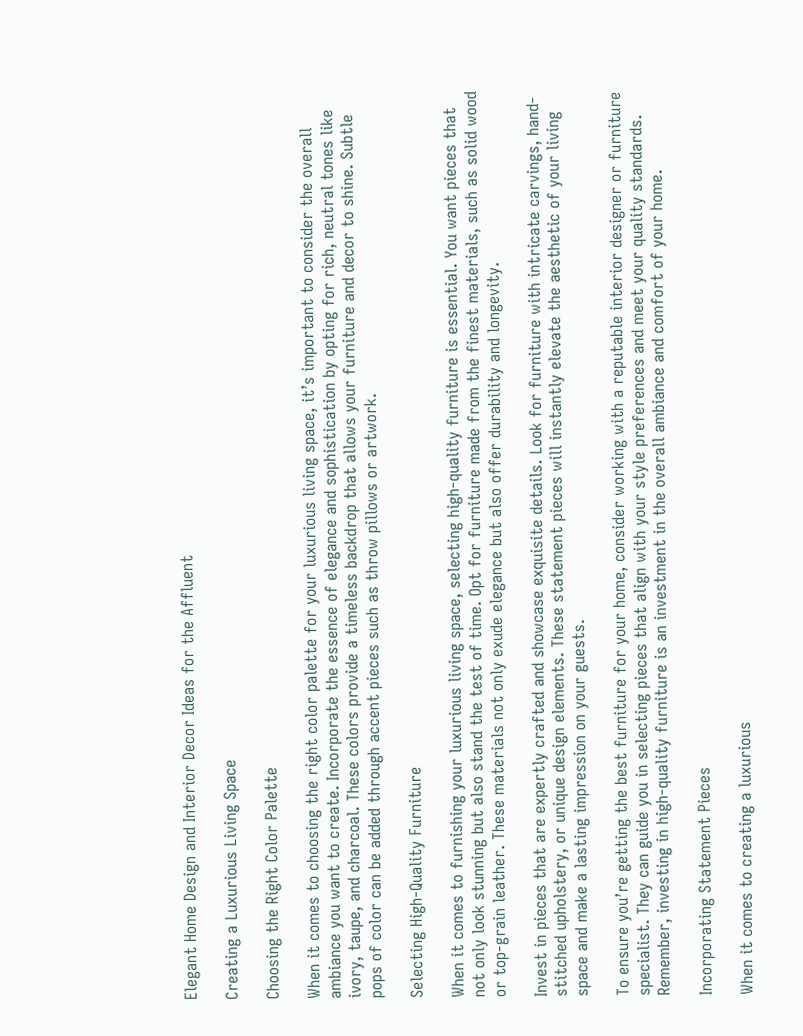Elegant Home Design and Interior Decor Ideas for the Affluent

Creating a Luxurious Living Space

Choosing the Right Color Palette

When it comes to choosing the right color palette for your luxurious living space, it’s important to consider the overall ambiance you want to create. Incorporate the essence of elegance and sophistication by opting for rich, neutral tones like ivory, taupe, and charcoal. These colors provide a timeless backdrop that allows your furniture and decor to shine. Subtle pops of color can be added through accent pieces such as throw pillows or artwork.

Selecting High-Quality Furniture

When it comes to furnishing your luxurious living space, selecting high-quality furniture is essential. You want pieces that not only look stunning but also stand the test of time. Opt for furniture made from the finest materials, such as solid wood or top-grain leather. These materials not only exude elegance but also offer durability and longevity.

Invest in pieces that are expertly crafted and showcase exquisite details. Look for furniture with intricate carvings, hand-stitched upholstery, or unique design elements. These statement pieces will instantly elevate the aesthetic of your living space and make a lasting impression on your guests.

To ensure you’re getting the best furniture for your home, consider working with a reputable interior designer or furniture specialist. They can guide you in selecting pieces that align with your style preferences and meet your quality standards. Remember, investing in high-quality furniture is an investment in the overall ambiance and comfort of your home.

Incorporating Statement Pieces

When it comes to creating a luxurious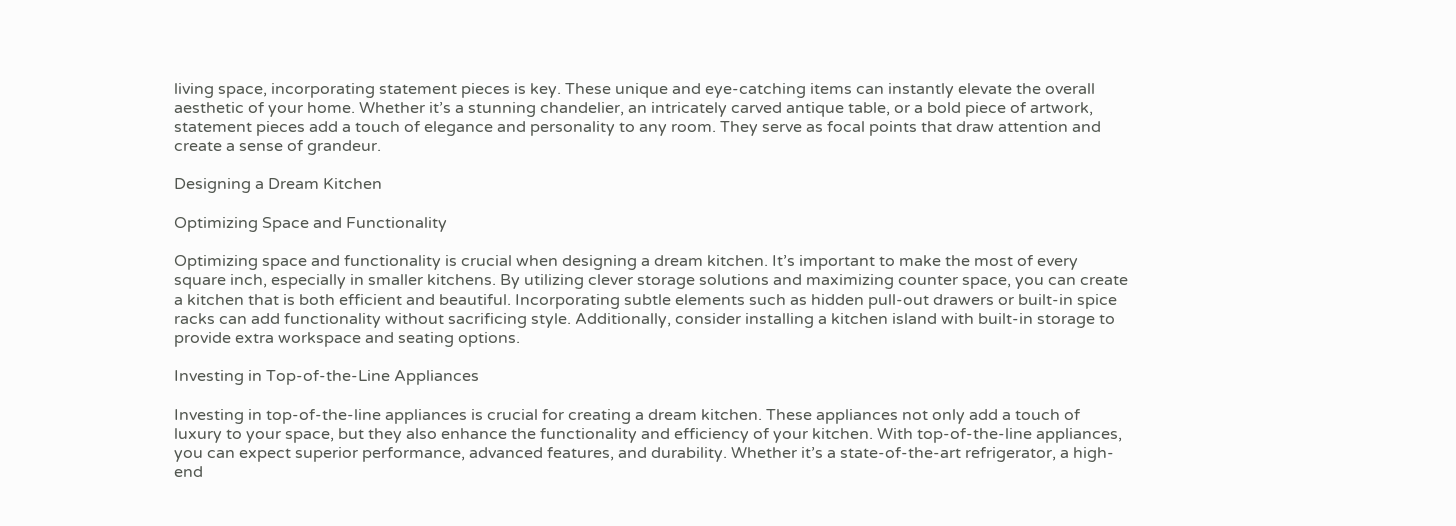living space, incorporating statement pieces is key. These unique and eye-catching items can instantly elevate the overall aesthetic of your home. Whether it’s a stunning chandelier, an intricately carved antique table, or a bold piece of artwork, statement pieces add a touch of elegance and personality to any room. They serve as focal points that draw attention and create a sense of grandeur.

Designing a Dream Kitchen

Optimizing Space and Functionality

Optimizing space and functionality is crucial when designing a dream kitchen. It’s important to make the most of every square inch, especially in smaller kitchens. By utilizing clever storage solutions and maximizing counter space, you can create a kitchen that is both efficient and beautiful. Incorporating subtle elements such as hidden pull-out drawers or built-in spice racks can add functionality without sacrificing style. Additionally, consider installing a kitchen island with built-in storage to provide extra workspace and seating options.

Investing in Top-of-the-Line Appliances

Investing in top-of-the-line appliances is crucial for creating a dream kitchen. These appliances not only add a touch of luxury to your space, but they also enhance the functionality and efficiency of your kitchen. With top-of-the-line appliances, you can expect superior performance, advanced features, and durability. Whether it’s a state-of-the-art refrigerator, a high-end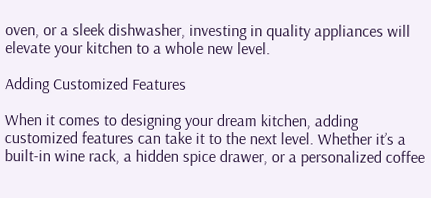oven, or a sleek dishwasher, investing in quality appliances will elevate your kitchen to a whole new level.

Adding Customized Features

When it comes to designing your dream kitchen, adding customized features can take it to the next level. Whether it’s a built-in wine rack, a hidden spice drawer, or a personalized coffee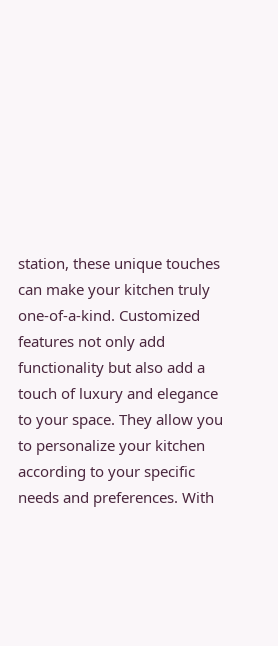station, these unique touches can make your kitchen truly one-of-a-kind. Customized features not only add functionality but also add a touch of luxury and elegance to your space. They allow you to personalize your kitchen according to your specific needs and preferences. With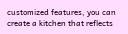customized features, you can create a kitchen that reflects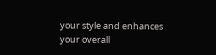your style and enhances your overall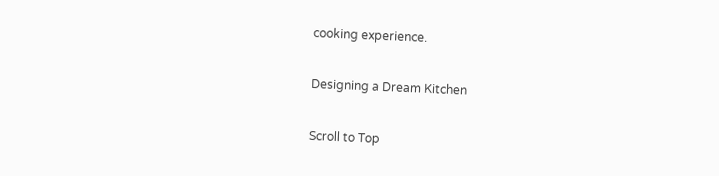cooking experience.

Designing a Dream Kitchen

Scroll to Top